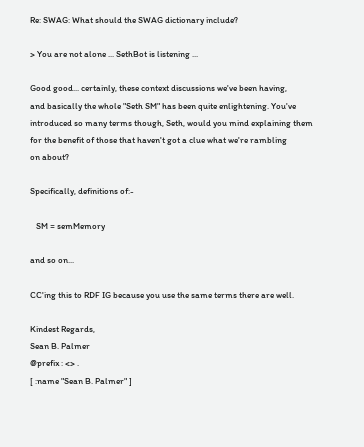Re: SWAG: What should the SWAG dictionary include?

> You are not alone ... SethBot is listening ...

Good good... certainly, these context discussions we've been having,
and basically the whole "Seth SM" has been quite enlightening. You've
introduced so many terms though, Seth, would you mind explaining them
for the benefit of those that haven't got a clue what we're rambling
on about?

Specifically, definitions of:-

   SM = semMemory

and so on...

CC'ing this to RDF IG because you use the same terms there are well.

Kindest Regards,
Sean B. Palmer
@prefix : <> .
[ :name "Sean B. Palmer" ]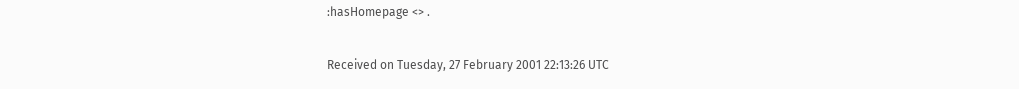:hasHomepage <> .

Received on Tuesday, 27 February 2001 22:13:26 UTC